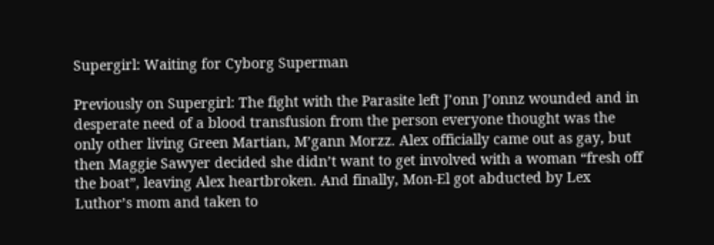Supergirl: Waiting for Cyborg Superman

Previously on Supergirl: The fight with the Parasite left J’onn J’onnz wounded and in desperate need of a blood transfusion from the person everyone thought was the only other living Green Martian, M’gann Morzz. Alex officially came out as gay, but then Maggie Sawyer decided she didn’t want to get involved with a woman “fresh off the boat”, leaving Alex heartbroken. And finally, Mon-El got abducted by Lex Luthor’s mom and taken to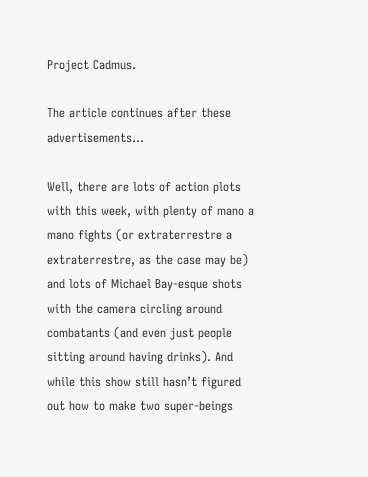Project Cadmus.

The article continues after these advertisements...

Well, there are lots of action plots with this week, with plenty of mano a mano fights (or extraterrestre a extraterrestre, as the case may be) and lots of Michael Bay-esque shots with the camera circling around combatants (and even just people sitting around having drinks). And while this show still hasn’t figured out how to make two super-beings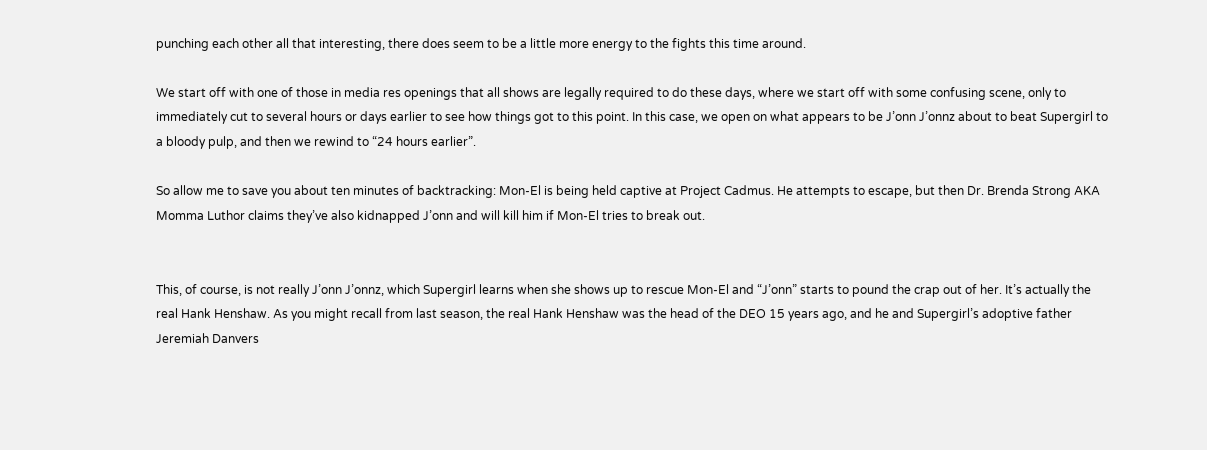punching each other all that interesting, there does seem to be a little more energy to the fights this time around.

We start off with one of those in media res openings that all shows are legally required to do these days, where we start off with some confusing scene, only to immediately cut to several hours or days earlier to see how things got to this point. In this case, we open on what appears to be J’onn J’onnz about to beat Supergirl to a bloody pulp, and then we rewind to “24 hours earlier”.

So allow me to save you about ten minutes of backtracking: Mon-El is being held captive at Project Cadmus. He attempts to escape, but then Dr. Brenda Strong AKA Momma Luthor claims they’ve also kidnapped J’onn and will kill him if Mon-El tries to break out.


This, of course, is not really J’onn J’onnz, which Supergirl learns when she shows up to rescue Mon-El and “J’onn” starts to pound the crap out of her. It’s actually the real Hank Henshaw. As you might recall from last season, the real Hank Henshaw was the head of the DEO 15 years ago, and he and Supergirl’s adoptive father Jeremiah Danvers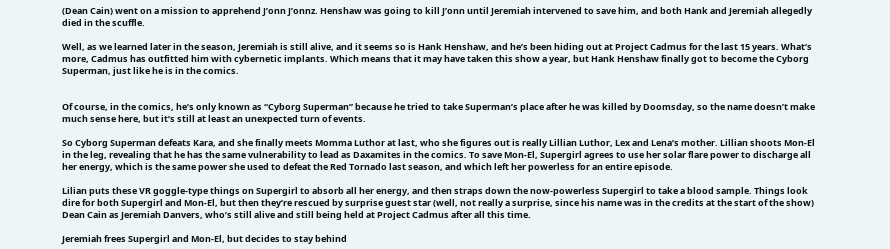(Dean Cain) went on a mission to apprehend J’onn J’onnz. Henshaw was going to kill J’onn until Jeremiah intervened to save him, and both Hank and Jeremiah allegedly died in the scuffle.

Well, as we learned later in the season, Jeremiah is still alive, and it seems so is Hank Henshaw, and he’s been hiding out at Project Cadmus for the last 15 years. What’s more, Cadmus has outfitted him with cybernetic implants. Which means that it may have taken this show a year, but Hank Henshaw finally got to become the Cyborg Superman, just like he is in the comics.


Of course, in the comics, he’s only known as “Cyborg Superman” because he tried to take Superman’s place after he was killed by Doomsday, so the name doesn’t make much sense here, but it’s still at least an unexpected turn of events.

So Cyborg Superman defeats Kara, and she finally meets Momma Luthor at last, who she figures out is really Lillian Luthor, Lex and Lena’s mother. Lillian shoots Mon-El in the leg, revealing that he has the same vulnerability to lead as Daxamites in the comics. To save Mon-El, Supergirl agrees to use her solar flare power to discharge all her energy, which is the same power she used to defeat the Red Tornado last season, and which left her powerless for an entire episode.

Lilian puts these VR goggle-type things on Supergirl to absorb all her energy, and then straps down the now-powerless Supergirl to take a blood sample. Things look dire for both Supergirl and Mon-El, but then they’re rescued by surprise guest star (well, not really a surprise, since his name was in the credits at the start of the show) Dean Cain as Jeremiah Danvers, who’s still alive and still being held at Project Cadmus after all this time.

Jeremiah frees Supergirl and Mon-El, but decides to stay behind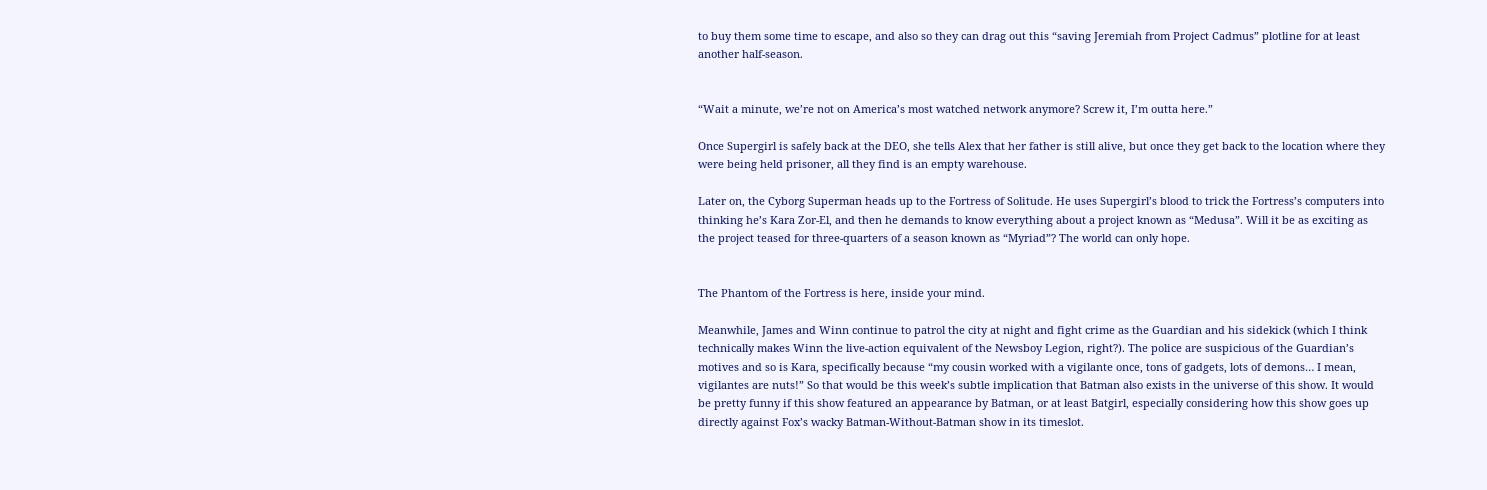to buy them some time to escape, and also so they can drag out this “saving Jeremiah from Project Cadmus” plotline for at least another half-season.


“Wait a minute, we’re not on America’s most watched network anymore? Screw it, I’m outta here.”

Once Supergirl is safely back at the DEO, she tells Alex that her father is still alive, but once they get back to the location where they were being held prisoner, all they find is an empty warehouse.

Later on, the Cyborg Superman heads up to the Fortress of Solitude. He uses Supergirl’s blood to trick the Fortress’s computers into thinking he’s Kara Zor-El, and then he demands to know everything about a project known as “Medusa”. Will it be as exciting as the project teased for three-quarters of a season known as “Myriad”? The world can only hope.


The Phantom of the Fortress is here, inside your mind.

Meanwhile, James and Winn continue to patrol the city at night and fight crime as the Guardian and his sidekick (which I think technically makes Winn the live-action equivalent of the Newsboy Legion, right?). The police are suspicious of the Guardian’s motives and so is Kara, specifically because “my cousin worked with a vigilante once, tons of gadgets, lots of demons… I mean, vigilantes are nuts!” So that would be this week’s subtle implication that Batman also exists in the universe of this show. It would be pretty funny if this show featured an appearance by Batman, or at least Batgirl, especially considering how this show goes up directly against Fox’s wacky Batman-Without-Batman show in its timeslot.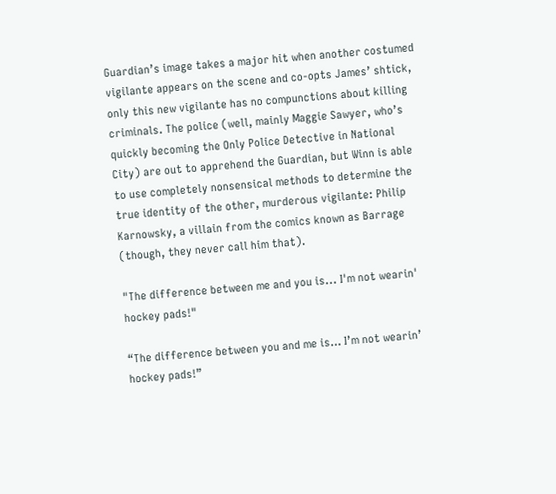Guardian’s image takes a major hit when another costumed vigilante appears on the scene and co-opts James’ shtick, only this new vigilante has no compunctions about killing criminals. The police (well, mainly Maggie Sawyer, who’s quickly becoming the Only Police Detective in National City) are out to apprehend the Guardian, but Winn is able to use completely nonsensical methods to determine the true identity of the other, murderous vigilante: Philip Karnowsky, a villain from the comics known as Barrage (though, they never call him that).

"The difference between me and you is... I'm not wearin' hockey pads!"

“The difference between you and me is… I’m not wearin’ hockey pads!”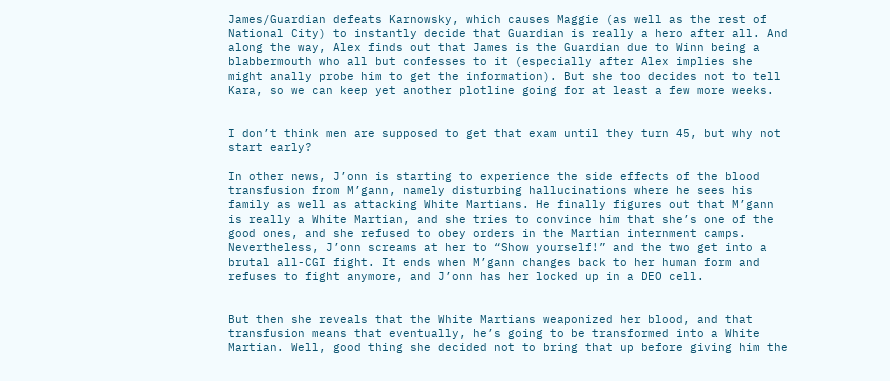James/Guardian defeats Karnowsky, which causes Maggie (as well as the rest of National City) to instantly decide that Guardian is really a hero after all. And along the way, Alex finds out that James is the Guardian due to Winn being a blabbermouth who all but confesses to it (especially after Alex implies she might anally probe him to get the information). But she too decides not to tell Kara, so we can keep yet another plotline going for at least a few more weeks.


I don’t think men are supposed to get that exam until they turn 45, but why not start early?

In other news, J’onn is starting to experience the side effects of the blood transfusion from M’gann, namely disturbing hallucinations where he sees his family as well as attacking White Martians. He finally figures out that M’gann is really a White Martian, and she tries to convince him that she’s one of the good ones, and she refused to obey orders in the Martian internment camps. Nevertheless, J’onn screams at her to “Show yourself!” and the two get into a brutal all-CGI fight. It ends when M’gann changes back to her human form and refuses to fight anymore, and J’onn has her locked up in a DEO cell.


But then she reveals that the White Martians weaponized her blood, and that transfusion means that eventually, he’s going to be transformed into a White Martian. Well, good thing she decided not to bring that up before giving him the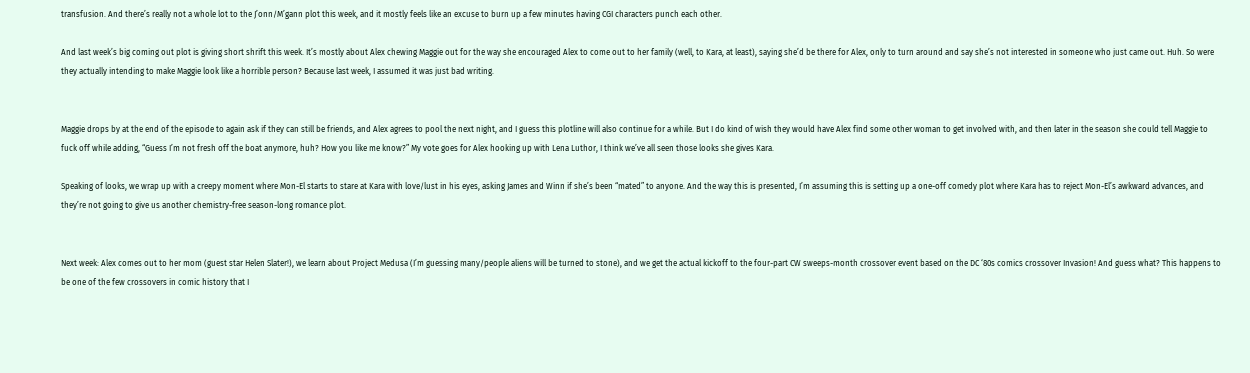transfusion. And there’s really not a whole lot to the J’onn/M’gann plot this week, and it mostly feels like an excuse to burn up a few minutes having CGI characters punch each other.

And last week’s big coming out plot is giving short shrift this week. It’s mostly about Alex chewing Maggie out for the way she encouraged Alex to come out to her family (well, to Kara, at least), saying she’d be there for Alex, only to turn around and say she’s not interested in someone who just came out. Huh. So were they actually intending to make Maggie look like a horrible person? Because last week, I assumed it was just bad writing.


Maggie drops by at the end of the episode to again ask if they can still be friends, and Alex agrees to pool the next night, and I guess this plotline will also continue for a while. But I do kind of wish they would have Alex find some other woman to get involved with, and then later in the season she could tell Maggie to fuck off while adding, “Guess I’m not fresh off the boat anymore, huh? How you like me know?” My vote goes for Alex hooking up with Lena Luthor, I think we’ve all seen those looks she gives Kara.

Speaking of looks, we wrap up with a creepy moment where Mon-El starts to stare at Kara with love/lust in his eyes, asking James and Winn if she’s been “mated” to anyone. And the way this is presented, I’m assuming this is setting up a one-off comedy plot where Kara has to reject Mon-El’s awkward advances, and they’re not going to give us another chemistry-free season-long romance plot.


Next week: Alex comes out to her mom (guest star Helen Slater!), we learn about Project Medusa (I’m guessing many/people aliens will be turned to stone), and we get the actual kickoff to the four-part CW sweeps-month crossover event based on the DC ‘80s comics crossover Invasion! And guess what? This happens to be one of the few crossovers in comic history that I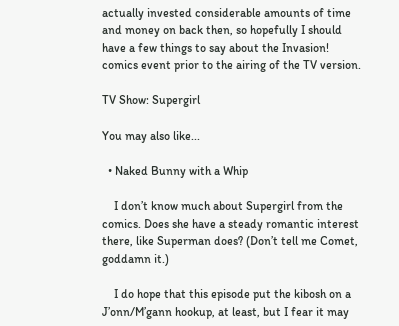actually invested considerable amounts of time and money on back then, so hopefully I should have a few things to say about the Invasion! comics event prior to the airing of the TV version.

TV Show: Supergirl

You may also like...

  • Naked Bunny with a Whip

    I don’t know much about Supergirl from the comics. Does she have a steady romantic interest there, like Superman does? (Don’t tell me Comet, goddamn it.)

    I do hope that this episode put the kibosh on a J’onn/M’gann hookup, at least, but I fear it may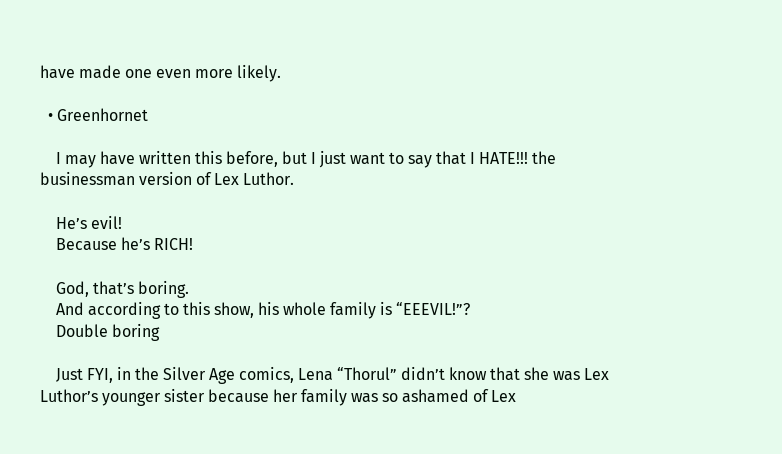have made one even more likely.

  • Greenhornet

    I may have written this before, but I just want to say that I HATE!!! the businessman version of Lex Luthor.

    He’s evil!
    Because he’s RICH!

    God, that’s boring.
    And according to this show, his whole family is “EEEVIL!”?
    Double boring

    Just FYI, in the Silver Age comics, Lena “Thorul” didn’t know that she was Lex Luthor’s younger sister because her family was so ashamed of Lex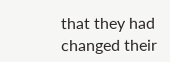that they had changed their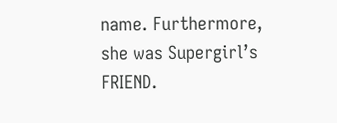name. Furthermore, she was Supergirl’s FRIEND.